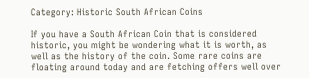Category: Historic South African Coins

If you have a South African Coin that is considered historic, you might be wondering what it is worth, as well as the history of the coin. Some rare coins are floating around today and are fetching offers well over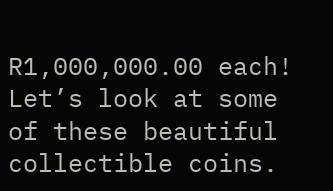R1,000,000.00 each! Let’s look at some of these beautiful collectible coins.